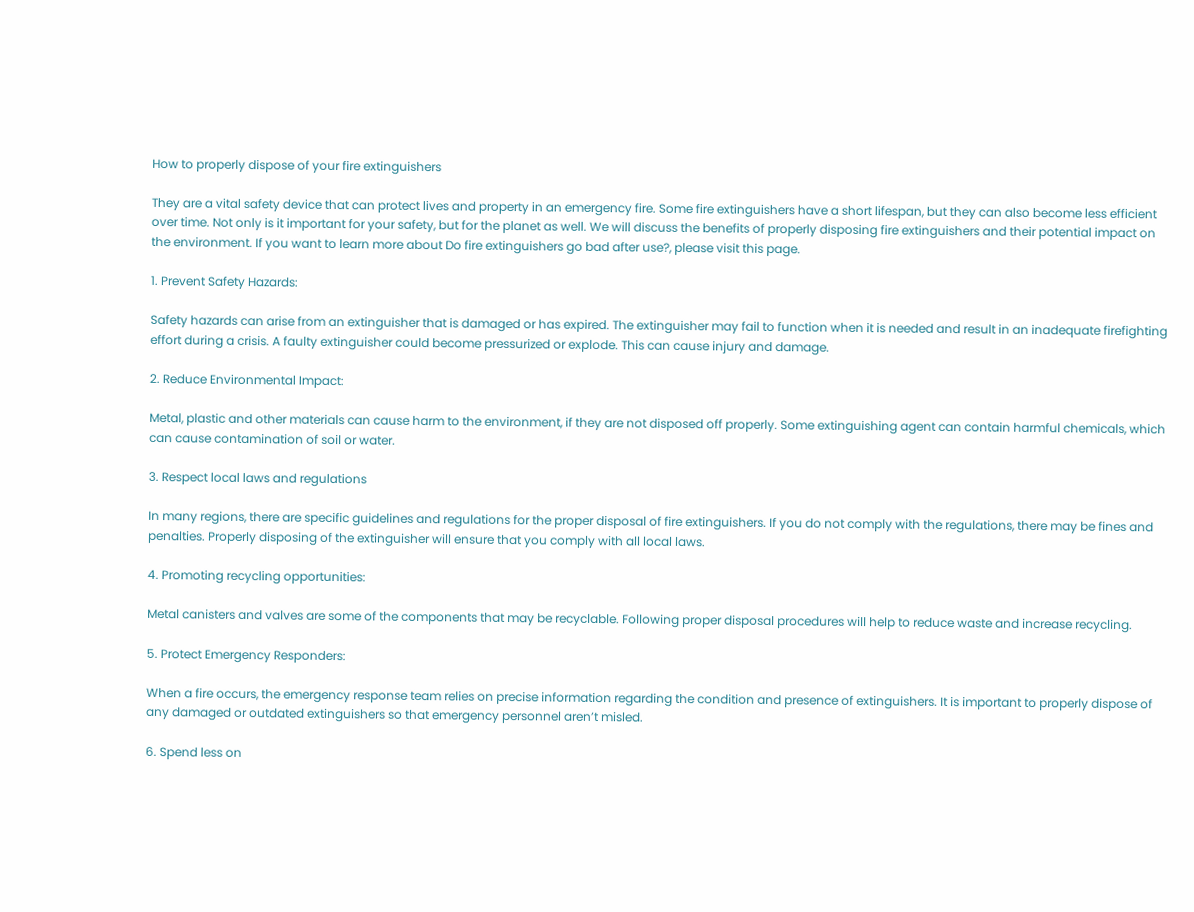How to properly dispose of your fire extinguishers

They are a vital safety device that can protect lives and property in an emergency fire. Some fire extinguishers have a short lifespan, but they can also become less efficient over time. Not only is it important for your safety, but for the planet as well. We will discuss the benefits of properly disposing fire extinguishers and their potential impact on the environment. If you want to learn more about Do fire extinguishers go bad after use?, please visit this page.

1. Prevent Safety Hazards:

Safety hazards can arise from an extinguisher that is damaged or has expired. The extinguisher may fail to function when it is needed and result in an inadequate firefighting effort during a crisis. A faulty extinguisher could become pressurized or explode. This can cause injury and damage.

2. Reduce Environmental Impact:

Metal, plastic and other materials can cause harm to the environment, if they are not disposed off properly. Some extinguishing agent can contain harmful chemicals, which can cause contamination of soil or water.

3. Respect local laws and regulations

In many regions, there are specific guidelines and regulations for the proper disposal of fire extinguishers. If you do not comply with the regulations, there may be fines and penalties. Properly disposing of the extinguisher will ensure that you comply with all local laws.

4. Promoting recycling opportunities:

Metal canisters and valves are some of the components that may be recyclable. Following proper disposal procedures will help to reduce waste and increase recycling.

5. Protect Emergency Responders:

When a fire occurs, the emergency response team relies on precise information regarding the condition and presence of extinguishers. It is important to properly dispose of any damaged or outdated extinguishers so that emergency personnel aren’t misled.

6. Spend less on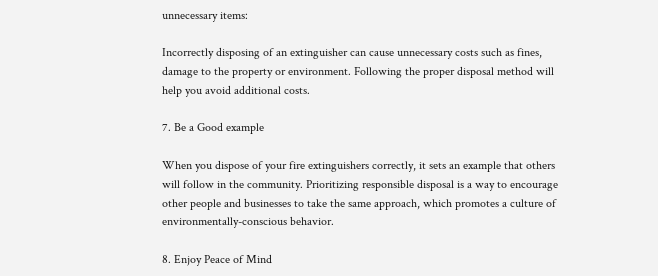unnecessary items:

Incorrectly disposing of an extinguisher can cause unnecessary costs such as fines, damage to the property or environment. Following the proper disposal method will help you avoid additional costs.

7. Be a Good example

When you dispose of your fire extinguishers correctly, it sets an example that others will follow in the community. Prioritizing responsible disposal is a way to encourage other people and businesses to take the same approach, which promotes a culture of environmentally-conscious behavior.

8. Enjoy Peace of Mind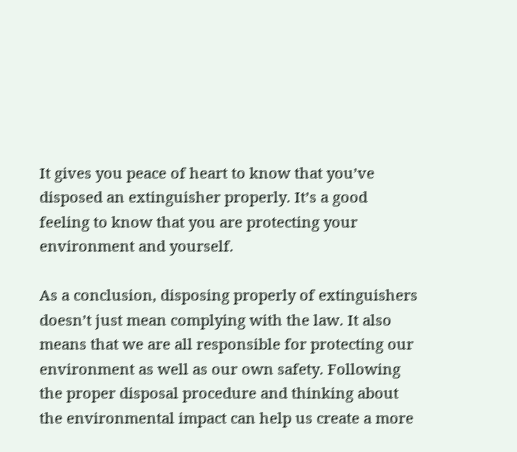It gives you peace of heart to know that you’ve disposed an extinguisher properly. It’s a good feeling to know that you are protecting your environment and yourself.

As a conclusion, disposing properly of extinguishers doesn’t just mean complying with the law. It also means that we are all responsible for protecting our environment as well as our own safety. Following the proper disposal procedure and thinking about the environmental impact can help us create a more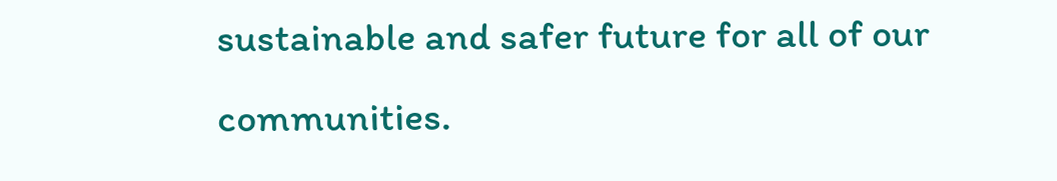sustainable and safer future for all of our communities.